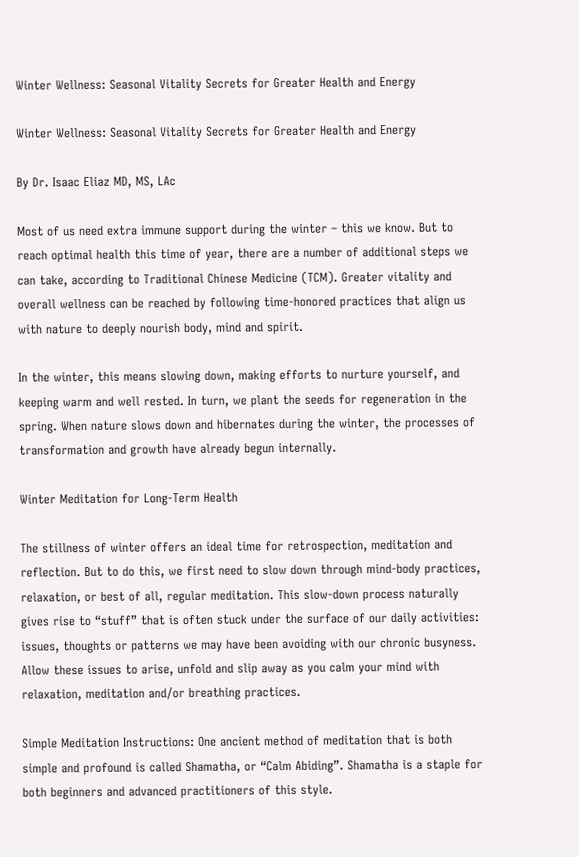Winter Wellness: Seasonal Vitality Secrets for Greater Health and Energy

Winter Wellness: Seasonal Vitality Secrets for Greater Health and Energy

By Dr. Isaac Eliaz MD, MS, LAc

Most of us need extra immune support during the winter – this we know. But to reach optimal health this time of year, there are a number of additional steps we can take, according to Traditional Chinese Medicine (TCM). Greater vitality and overall wellness can be reached by following time-honored practices that align us with nature to deeply nourish body, mind and spirit.

In the winter, this means slowing down, making efforts to nurture yourself, and keeping warm and well rested. In turn, we plant the seeds for regeneration in the spring. When nature slows down and hibernates during the winter, the processes of transformation and growth have already begun internally.

Winter Meditation for Long-Term Health

The stillness of winter offers an ideal time for retrospection, meditation and reflection. But to do this, we first need to slow down through mind-body practices, relaxation, or best of all, regular meditation. This slow-down process naturally gives rise to “stuff” that is often stuck under the surface of our daily activities: issues, thoughts or patterns we may have been avoiding with our chronic busyness. Allow these issues to arise, unfold and slip away as you calm your mind with relaxation, meditation and/or breathing practices.

Simple Meditation Instructions: One ancient method of meditation that is both simple and profound is called Shamatha, or “Calm Abiding”. Shamatha is a staple for both beginners and advanced practitioners of this style.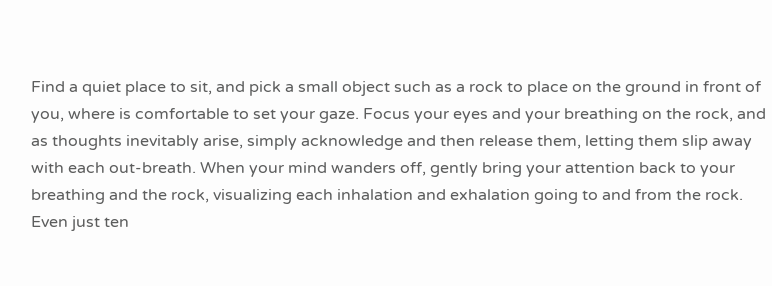Find a quiet place to sit, and pick a small object such as a rock to place on the ground in front of you, where is comfortable to set your gaze. Focus your eyes and your breathing on the rock, and as thoughts inevitably arise, simply acknowledge and then release them, letting them slip away with each out-breath. When your mind wanders off, gently bring your attention back to your breathing and the rock, visualizing each inhalation and exhalation going to and from the rock. Even just ten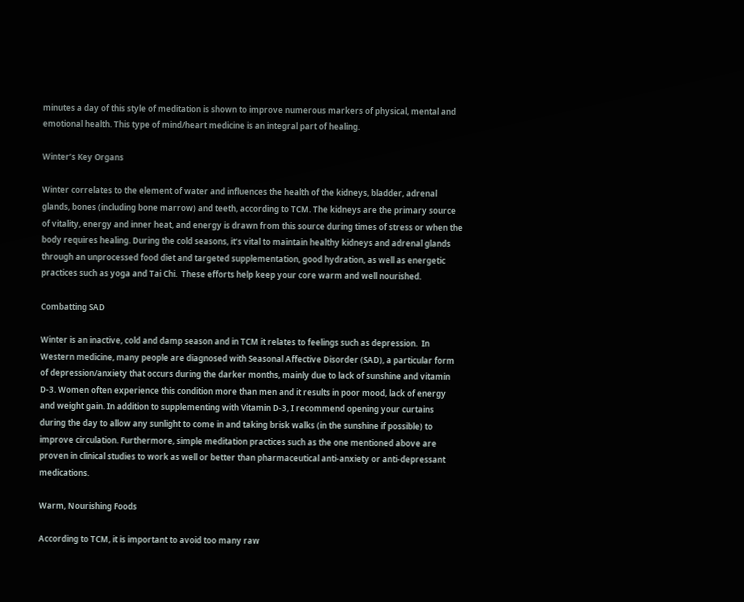minutes a day of this style of meditation is shown to improve numerous markers of physical, mental and emotional health. This type of mind/heart medicine is an integral part of healing.

Winter’s Key Organs

Winter correlates to the element of water and influences the health of the kidneys, bladder, adrenal glands, bones (including bone marrow) and teeth, according to TCM. The kidneys are the primary source of vitality, energy and inner heat, and energy is drawn from this source during times of stress or when the body requires healing. During the cold seasons, it’s vital to maintain healthy kidneys and adrenal glands through an unprocessed food diet and targeted supplementation, good hydration, as well as energetic practices such as yoga and Tai Chi.  These efforts help keep your core warm and well nourished.

Combatting SAD

Winter is an inactive, cold and damp season and in TCM it relates to feelings such as depression.  In Western medicine, many people are diagnosed with Seasonal Affective Disorder (SAD), a particular form of depression/anxiety that occurs during the darker months, mainly due to lack of sunshine and vitamin D-3. Women often experience this condition more than men and it results in poor mood, lack of energy and weight gain. In addition to supplementing with Vitamin D-3, I recommend opening your curtains during the day to allow any sunlight to come in and taking brisk walks (in the sunshine if possible) to improve circulation. Furthermore, simple meditation practices such as the one mentioned above are proven in clinical studies to work as well or better than pharmaceutical anti-anxiety or anti-depressant medications.

Warm, Nourishing Foods

According to TCM, it is important to avoid too many raw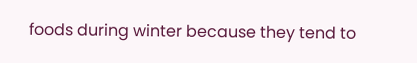foods during winter because they tend to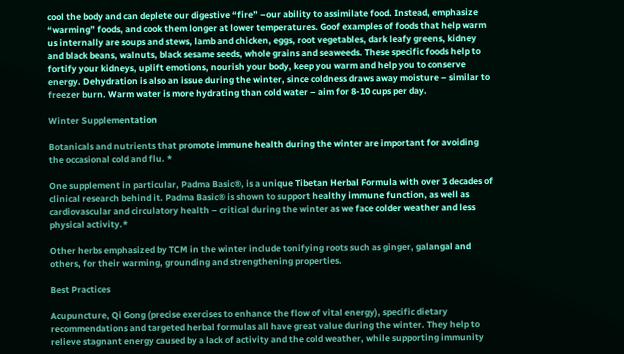cool the body and can deplete our digestive “fire” –our ability to assimilate food. Instead, emphasize “warming” foods, and cook them longer at lower temperatures. Goof examples of foods that help warm us internally are soups and stews, lamb and chicken, eggs, root vegetables, dark leafy greens, kidney and black beans, walnuts, black sesame seeds, whole grains and seaweeds. These specific foods help to fortify your kidneys, uplift emotions, nourish your body, keep you warm and help you to conserve energy. Dehydration is also an issue during the winter, since coldness draws away moisture – similar to freezer burn. Warm water is more hydrating than cold water – aim for 8-10 cups per day.

Winter Supplementation

Botanicals and nutrients that promote immune health during the winter are important for avoiding the occasional cold and flu. *

One supplement in particular, Padma Basic®, is a unique Tibetan Herbal Formula with over 3 decades of clinical research behind it. Padma Basic® is shown to support healthy immune function, as well as cardiovascular and circulatory health – critical during the winter as we face colder weather and less physical activity.*

Other herbs emphasized by TCM in the winter include tonifying roots such as ginger, galangal and others, for their warming, grounding and strengthening properties.

Best Practices

Acupuncture, Qi Gong (precise exercises to enhance the flow of vital energy), specific dietary recommendations and targeted herbal formulas all have great value during the winter. They help to relieve stagnant energy caused by a lack of activity and the cold weather, while supporting immunity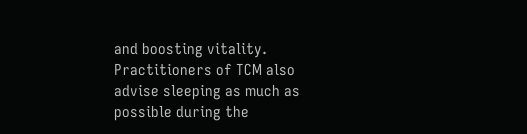and boosting vitality. Practitioners of TCM also advise sleeping as much as possible during the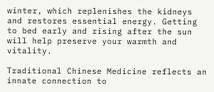winter, which replenishes the kidneys and restores essential energy. Getting to bed early and rising after the sun will help preserve your warmth and vitality.

Traditional Chinese Medicine reflects an innate connection to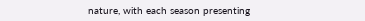nature, with each season presenting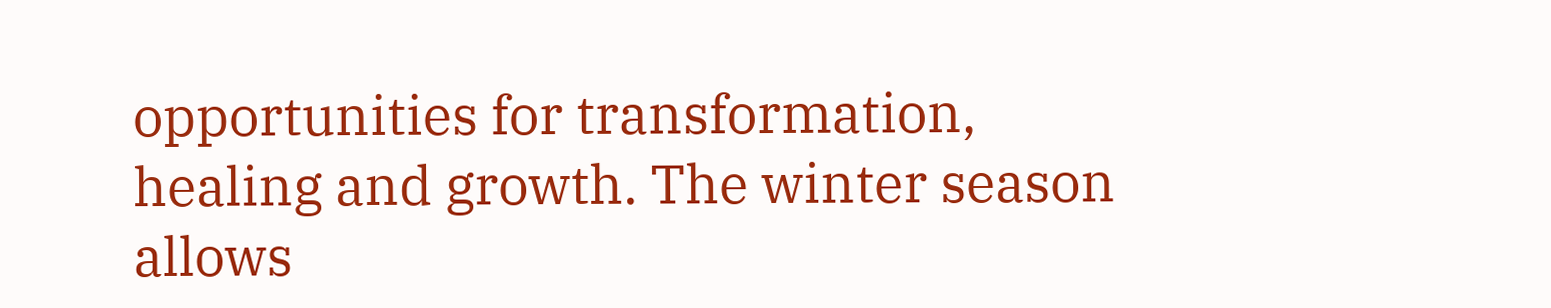opportunities for transformation, healing and growth. The winter season allows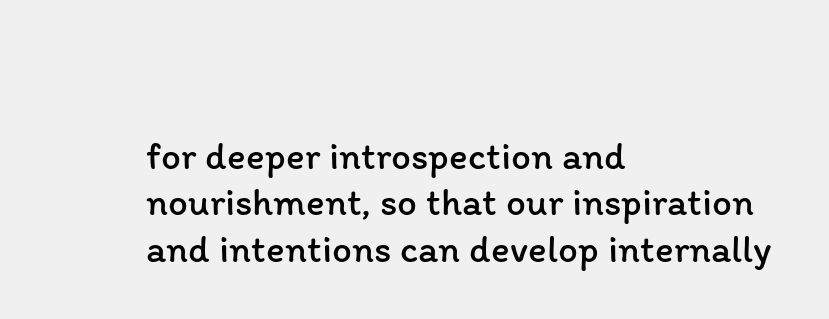for deeper introspection and nourishment, so that our inspiration and intentions can develop internally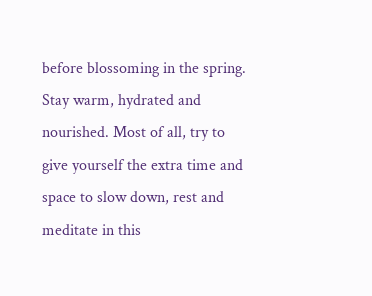before blossoming in the spring. Stay warm, hydrated and nourished. Most of all, try to give yourself the extra time and space to slow down, rest and meditate in this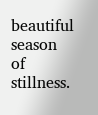beautiful season of stillness.